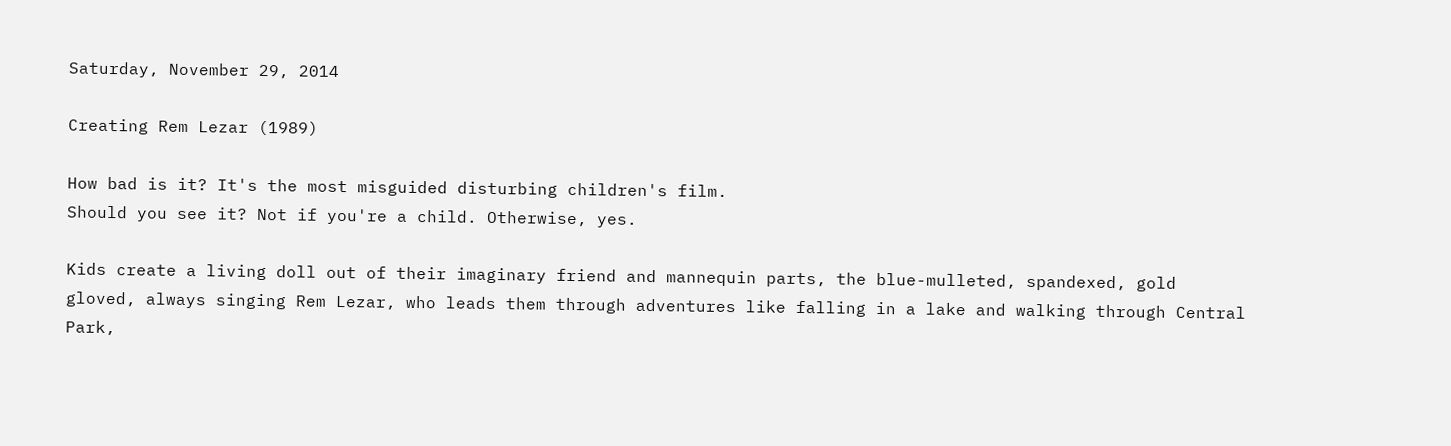Saturday, November 29, 2014

Creating Rem Lezar (1989)

How bad is it? It's the most misguided disturbing children's film.
Should you see it? Not if you're a child. Otherwise, yes.

Kids create a living doll out of their imaginary friend and mannequin parts, the blue-mulleted, spandexed, gold gloved, always singing Rem Lezar, who leads them through adventures like falling in a lake and walking through Central Park,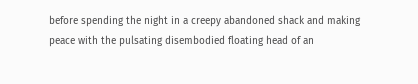before spending the night in a creepy abandoned shack and making peace with the pulsating disembodied floating head of an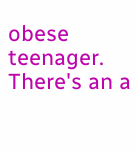obese teenager. There's an a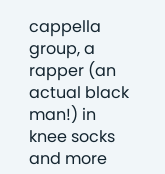cappella group, a rapper (an actual black man!) in knee socks and more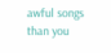awful songs than you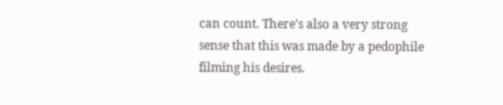can count. There's also a very strong sense that this was made by a pedophile filming his desires.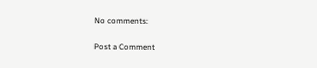No comments:

Post a Comment